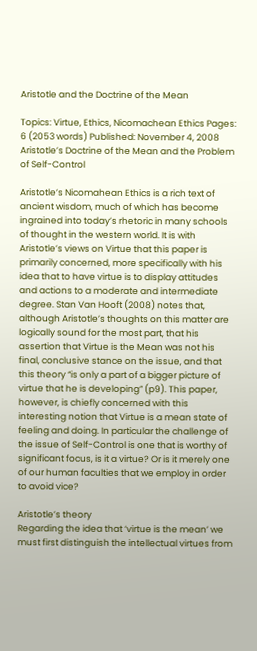Aristotle and the Doctrine of the Mean

Topics: Virtue, Ethics, Nicomachean Ethics Pages: 6 (2053 words) Published: November 4, 2008
Aristotle’s Doctrine of the Mean and the Problem of Self-Control

Aristotle’s Nicomahean Ethics is a rich text of ancient wisdom, much of which has become ingrained into today’s rhetoric in many schools of thought in the western world. It is with Aristotle’s views on Virtue that this paper is primarily concerned, more specifically with his idea that to have virtue is to display attitudes and actions to a moderate and intermediate degree. Stan Van Hooft (2008) notes that, although Aristotle’s thoughts on this matter are logically sound for the most part, that his assertion that Virtue is the Mean was not his final, conclusive stance on the issue, and that this theory “is only a part of a bigger picture of virtue that he is developing” (p9). This paper, however, is chiefly concerned with this interesting notion that Virtue is a mean state of feeling and doing. In particular the challenge of the issue of Self-Control is one that is worthy of significant focus, is it a virtue? Or is it merely one of our human faculties that we employ in order to avoid vice?

Aristotle’s theory
Regarding the idea that ‘virtue is the mean’ we must first distinguish the intellectual virtues from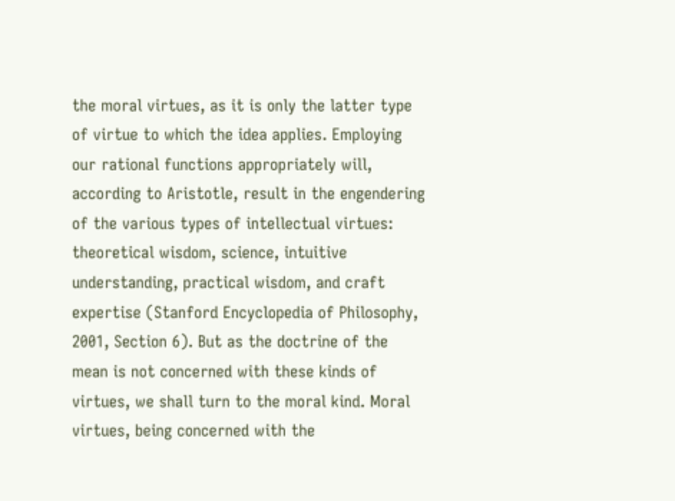the moral virtues, as it is only the latter type of virtue to which the idea applies. Employing our rational functions appropriately will, according to Aristotle, result in the engendering of the various types of intellectual virtues: theoretical wisdom, science, intuitive understanding, practical wisdom, and craft expertise (Stanford Encyclopedia of Philosophy, 2001, Section 6). But as the doctrine of the mean is not concerned with these kinds of virtues, we shall turn to the moral kind. Moral virtues, being concerned with the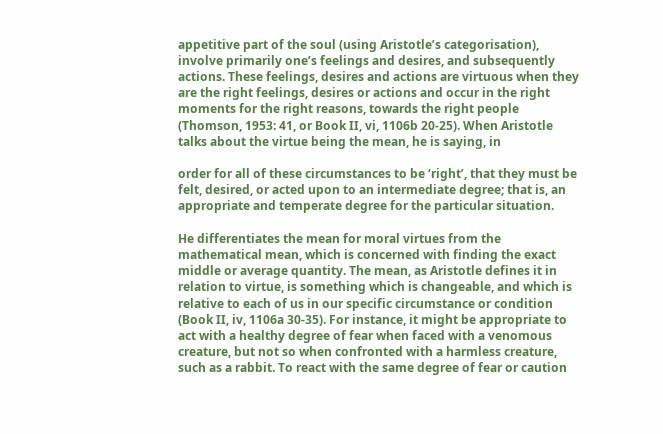appetitive part of the soul (using Aristotle’s categorisation), involve primarily one’s feelings and desires, and subsequently actions. These feelings, desires and actions are virtuous when they are the right feelings, desires or actions and occur in the right moments for the right reasons, towards the right people (Thomson, 1953: 41, or Book II, vi, 1106b 20-25). When Aristotle talks about the virtue being the mean, he is saying, in

order for all of these circumstances to be ‘right’, that they must be felt, desired, or acted upon to an intermediate degree; that is, an appropriate and temperate degree for the particular situation.

He differentiates the mean for moral virtues from the mathematical mean, which is concerned with finding the exact middle or average quantity. The mean, as Aristotle defines it in relation to virtue, is something which is changeable, and which is relative to each of us in our specific circumstance or condition (Book II, iv, 1106a 30-35). For instance, it might be appropriate to act with a healthy degree of fear when faced with a venomous creature, but not so when confronted with a harmless creature, such as a rabbit. To react with the same degree of fear or caution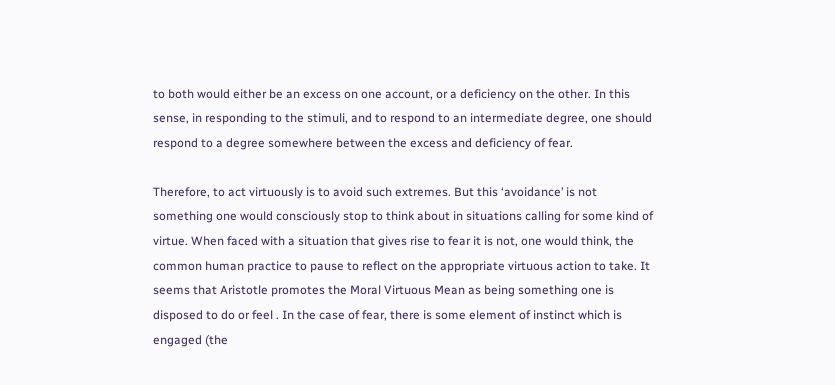to both would either be an excess on one account, or a deficiency on the other. In this sense, in responding to the stimuli, and to respond to an intermediate degree, one should respond to a degree somewhere between the excess and deficiency of fear.

Therefore, to act virtuously is to avoid such extremes. But this ‘avoidance’ is not something one would consciously stop to think about in situations calling for some kind of virtue. When faced with a situation that gives rise to fear it is not, one would think, the common human practice to pause to reflect on the appropriate virtuous action to take. It seems that Aristotle promotes the Moral Virtuous Mean as being something one is disposed to do or feel . In the case of fear, there is some element of instinct which is engaged (the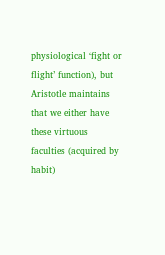physiological ‘fight or flight’ function), but Aristotle maintains that we either have these virtuous faculties (acquired by habit)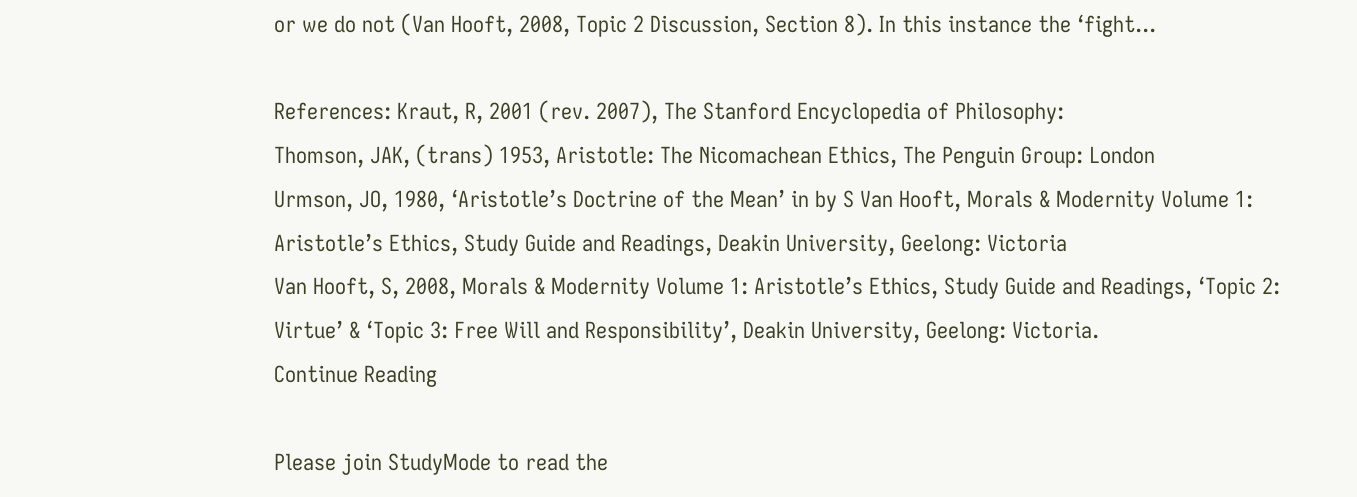or we do not (Van Hooft, 2008, Topic 2 Discussion, Section 8). In this instance the ‘fight...

References: Kraut, R, 2001 (rev. 2007), The Stanford Encyclopedia of Philosophy:
Thomson, JAK, (trans) 1953, Aristotle: The Nicomachean Ethics, The Penguin Group: London
Urmson, JO, 1980, ‘Aristotle’s Doctrine of the Mean’ in by S Van Hooft, Morals & Modernity Volume 1: Aristotle’s Ethics, Study Guide and Readings, Deakin University, Geelong: Victoria
Van Hooft, S, 2008, Morals & Modernity Volume 1: Aristotle’s Ethics, Study Guide and Readings, ‘Topic 2: Virtue’ & ‘Topic 3: Free Will and Responsibility’, Deakin University, Geelong: Victoria.
Continue Reading

Please join StudyMode to read the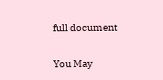full document

You May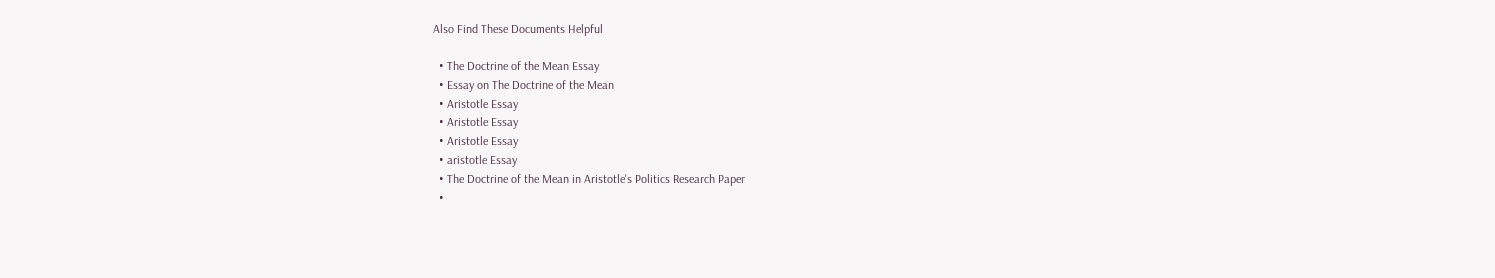Also Find These Documents Helpful

  • The Doctrine of the Mean Essay
  • Essay on The Doctrine of the Mean
  • Aristotle Essay
  • Aristotle Essay
  • Aristotle Essay
  • aristotle Essay
  • The Doctrine of the Mean in Aristotle's Politics Research Paper
  •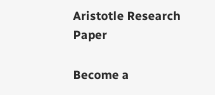Aristotle Research Paper

Become a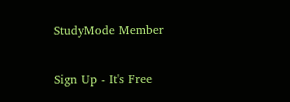StudyMode Member

Sign Up - It's Free